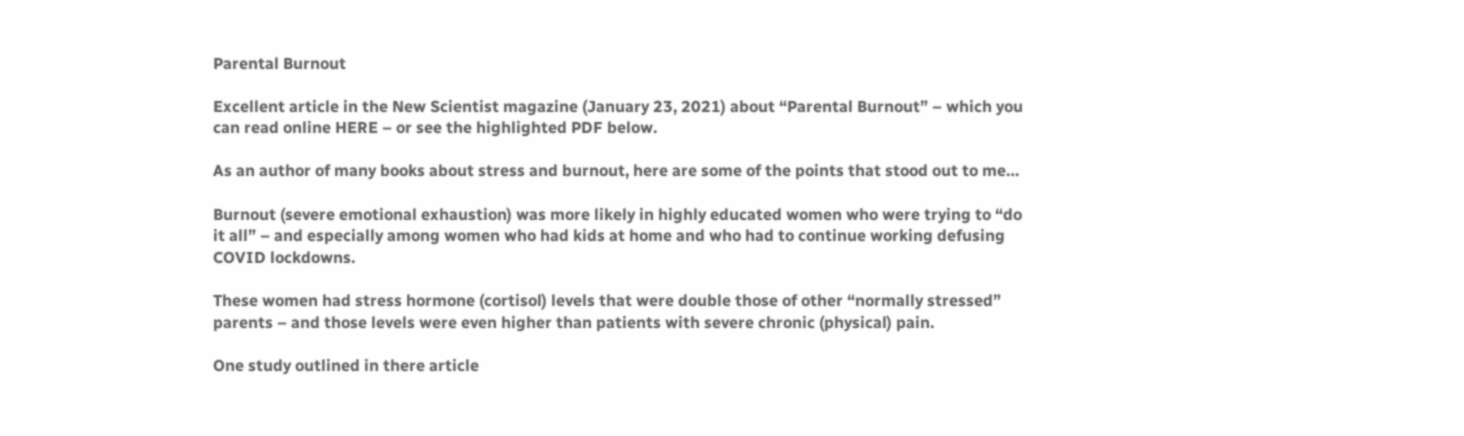Parental Burnout

Excellent article in the New Scientist magazine (January 23, 2021) about “Parental Burnout” – which you can read online HERE – or see the highlighted PDF below.

As an author of many books about stress and burnout, here are some of the points that stood out to me…

Burnout (severe emotional exhaustion) was more likely in highly educated women who were trying to “do it all” – and especially among women who had kids at home and who had to continue working defusing COVID lockdowns.

These women had stress hormone (cortisol) levels that were double those of other “normally stressed” parents – and those levels were even higher than patients with severe chronic (physical) pain.

One study outlined in there article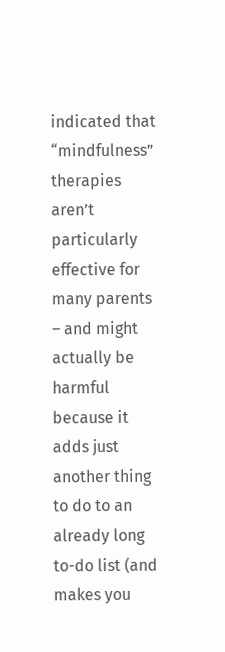indicated that “mindfulness” therapies aren’t particularly effective for many parents – and might actually be harmful because it adds just another thing to do to an already long to-do list (and makes you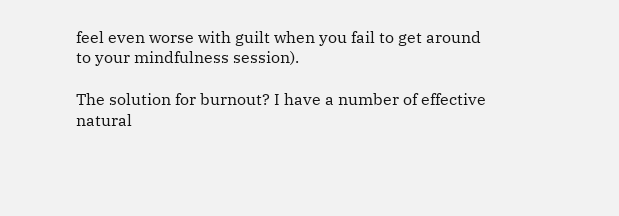feel even worse with guilt when you fail to get around to your mindfulness session).

The solution for burnout? I have a number of effective natural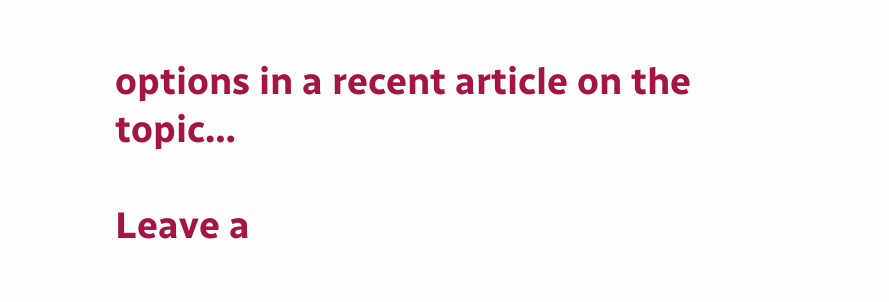options in a recent article on the topic…

Leave a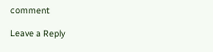comment

Leave a Reply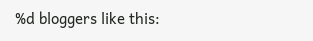%d bloggers like this: